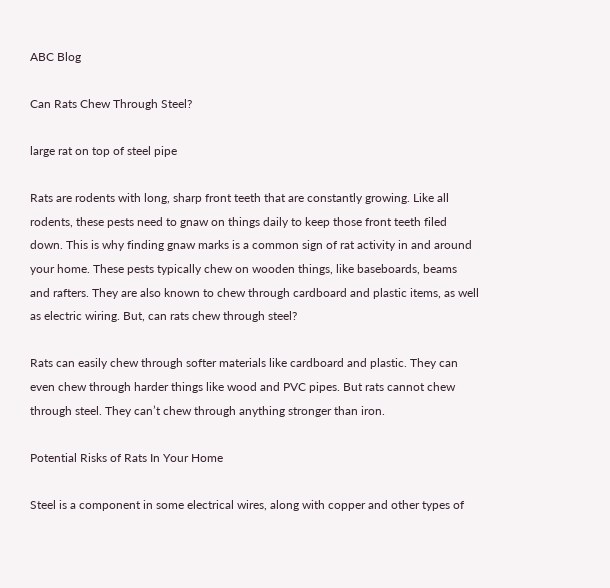ABC Blog

Can Rats Chew Through Steel?

large rat on top of steel pipe

Rats are rodents with long, sharp front teeth that are constantly growing. Like all rodents, these pests need to gnaw on things daily to keep those front teeth filed down. This is why finding gnaw marks is a common sign of rat activity in and around your home. These pests typically chew on wooden things, like baseboards, beams and rafters. They are also known to chew through cardboard and plastic items, as well as electric wiring. But, can rats chew through steel?

Rats can easily chew through softer materials like cardboard and plastic. They can even chew through harder things like wood and PVC pipes. But rats cannot chew through steel. They can’t chew through anything stronger than iron.

Potential Risks of Rats In Your Home

Steel is a component in some electrical wires, along with copper and other types of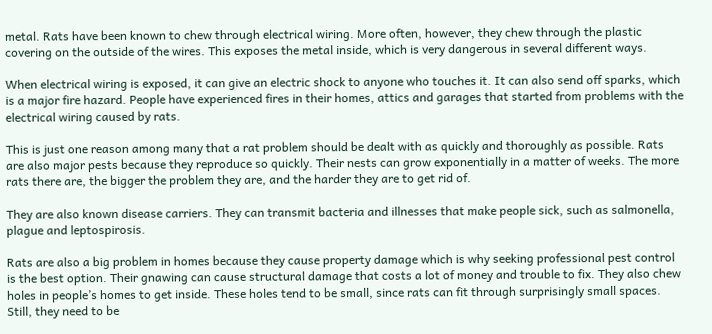metal. Rats have been known to chew through electrical wiring. More often, however, they chew through the plastic covering on the outside of the wires. This exposes the metal inside, which is very dangerous in several different ways.

When electrical wiring is exposed, it can give an electric shock to anyone who touches it. It can also send off sparks, which is a major fire hazard. People have experienced fires in their homes, attics and garages that started from problems with the electrical wiring caused by rats.

This is just one reason among many that a rat problem should be dealt with as quickly and thoroughly as possible. Rats are also major pests because they reproduce so quickly. Their nests can grow exponentially in a matter of weeks. The more rats there are, the bigger the problem they are, and the harder they are to get rid of.

They are also known disease carriers. They can transmit bacteria and illnesses that make people sick, such as salmonella, plague and leptospirosis.

Rats are also a big problem in homes because they cause property damage which is why seeking professional pest control is the best option. Their gnawing can cause structural damage that costs a lot of money and trouble to fix. They also chew holes in people’s homes to get inside. These holes tend to be small, since rats can fit through surprisingly small spaces. Still, they need to be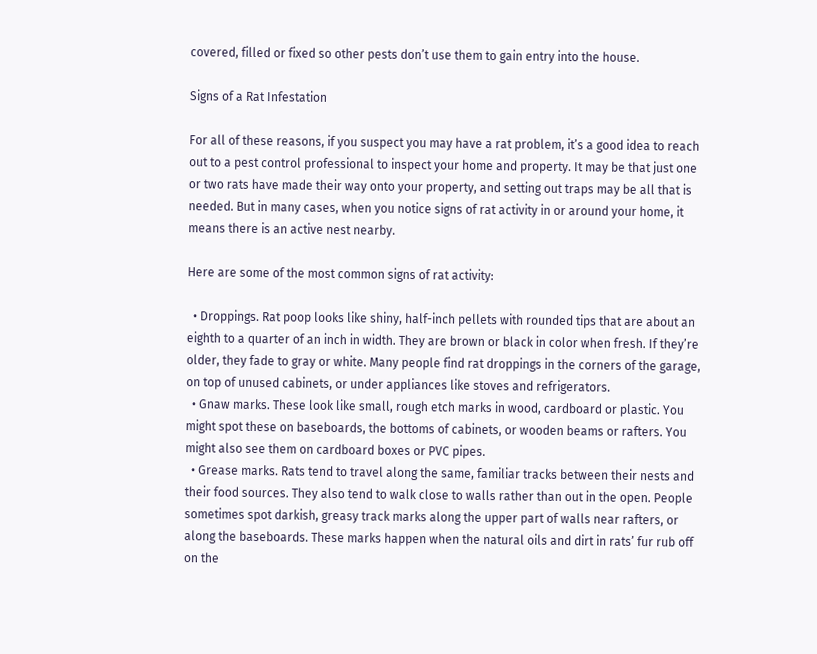covered, filled or fixed so other pests don’t use them to gain entry into the house.

Signs of a Rat Infestation

For all of these reasons, if you suspect you may have a rat problem, it’s a good idea to reach out to a pest control professional to inspect your home and property. It may be that just one or two rats have made their way onto your property, and setting out traps may be all that is needed. But in many cases, when you notice signs of rat activity in or around your home, it means there is an active nest nearby.

Here are some of the most common signs of rat activity:

  • Droppings. Rat poop looks like shiny, half-inch pellets with rounded tips that are about an eighth to a quarter of an inch in width. They are brown or black in color when fresh. If they’re older, they fade to gray or white. Many people find rat droppings in the corners of the garage, on top of unused cabinets, or under appliances like stoves and refrigerators.
  • Gnaw marks. These look like small, rough etch marks in wood, cardboard or plastic. You might spot these on baseboards, the bottoms of cabinets, or wooden beams or rafters. You might also see them on cardboard boxes or PVC pipes.
  • Grease marks. Rats tend to travel along the same, familiar tracks between their nests and their food sources. They also tend to walk close to walls rather than out in the open. People sometimes spot darkish, greasy track marks along the upper part of walls near rafters, or along the baseboards. These marks happen when the natural oils and dirt in rats’ fur rub off on the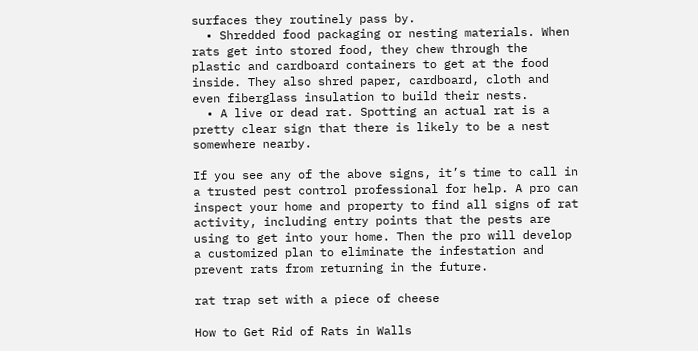surfaces they routinely pass by.
  • Shredded food packaging or nesting materials. When rats get into stored food, they chew through the plastic and cardboard containers to get at the food inside. They also shred paper, cardboard, cloth and even fiberglass insulation to build their nests.
  • A live or dead rat. Spotting an actual rat is a pretty clear sign that there is likely to be a nest somewhere nearby.

If you see any of the above signs, it’s time to call in a trusted pest control professional for help. A pro can inspect your home and property to find all signs of rat activity, including entry points that the pests are using to get into your home. Then the pro will develop a customized plan to eliminate the infestation and prevent rats from returning in the future.

rat trap set with a piece of cheese

How to Get Rid of Rats in Walls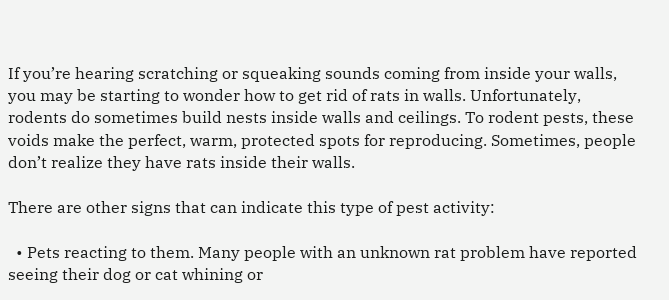If you’re hearing scratching or squeaking sounds coming from inside your walls, you may be starting to wonder how to get rid of rats in walls. Unfortunately, rodents do sometimes build nests inside walls and ceilings. To rodent pests, these voids make the perfect, warm, protected spots for reproducing. Sometimes, people don’t realize they have rats inside their walls.

There are other signs that can indicate this type of pest activity:

  • Pets reacting to them. Many people with an unknown rat problem have reported seeing their dog or cat whining or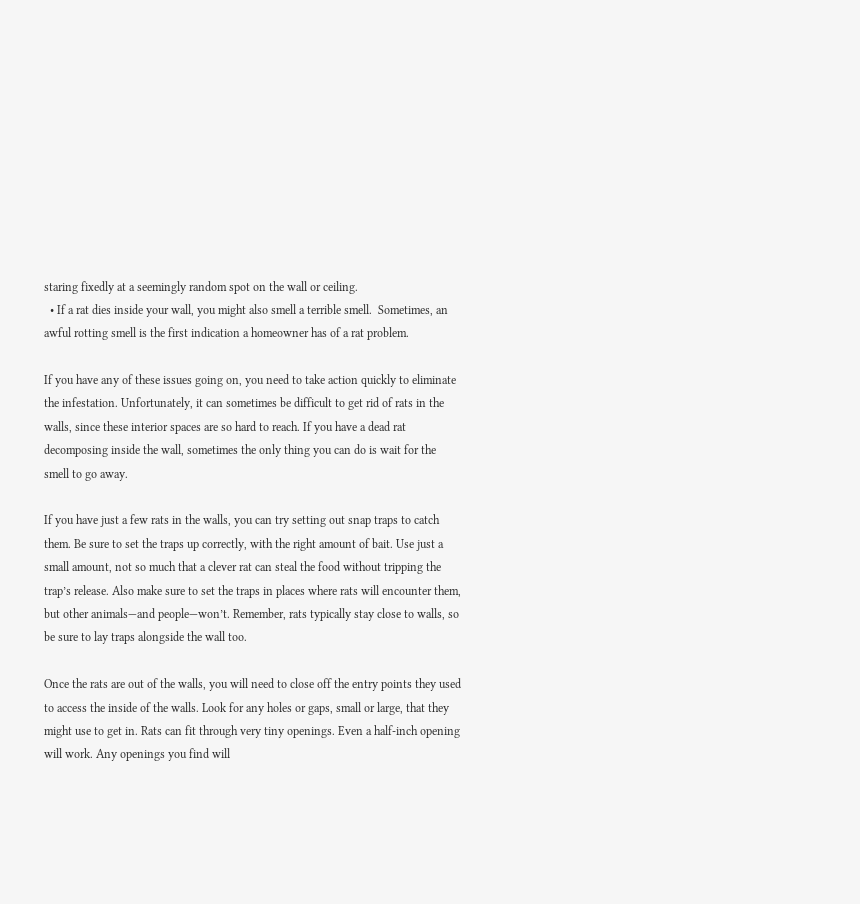staring fixedly at a seemingly random spot on the wall or ceiling.
  • If a rat dies inside your wall, you might also smell a terrible smell.  Sometimes, an awful rotting smell is the first indication a homeowner has of a rat problem.

If you have any of these issues going on, you need to take action quickly to eliminate the infestation. Unfortunately, it can sometimes be difficult to get rid of rats in the walls, since these interior spaces are so hard to reach. If you have a dead rat decomposing inside the wall, sometimes the only thing you can do is wait for the smell to go away.

If you have just a few rats in the walls, you can try setting out snap traps to catch them. Be sure to set the traps up correctly, with the right amount of bait. Use just a small amount, not so much that a clever rat can steal the food without tripping the trap’s release. Also make sure to set the traps in places where rats will encounter them, but other animals—and people—won’t. Remember, rats typically stay close to walls, so be sure to lay traps alongside the wall too.

Once the rats are out of the walls, you will need to close off the entry points they used to access the inside of the walls. Look for any holes or gaps, small or large, that they might use to get in. Rats can fit through very tiny openings. Even a half-inch opening will work. Any openings you find will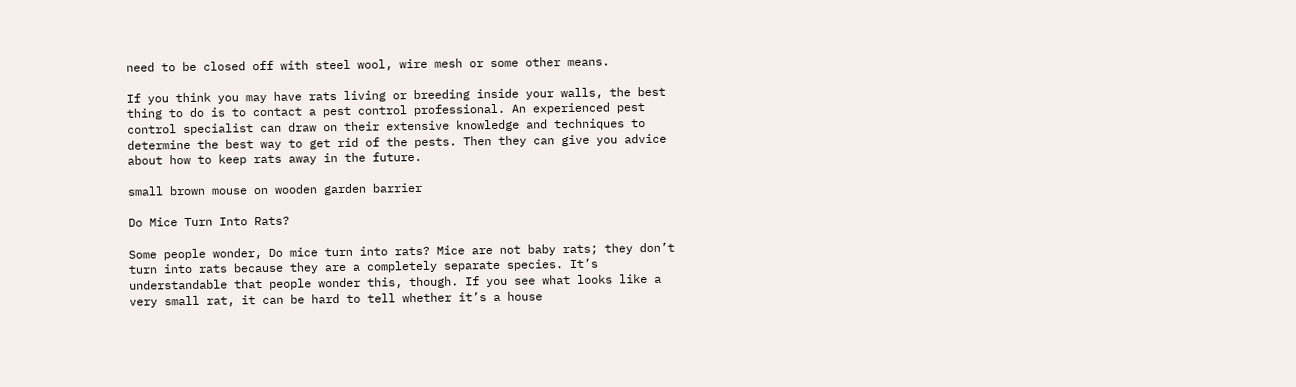need to be closed off with steel wool, wire mesh or some other means.

If you think you may have rats living or breeding inside your walls, the best thing to do is to contact a pest control professional. An experienced pest control specialist can draw on their extensive knowledge and techniques to determine the best way to get rid of the pests. Then they can give you advice about how to keep rats away in the future.

small brown mouse on wooden garden barrier

Do Mice Turn Into Rats?

Some people wonder, Do mice turn into rats? Mice are not baby rats; they don’t turn into rats because they are a completely separate species. It’s understandable that people wonder this, though. If you see what looks like a very small rat, it can be hard to tell whether it’s a house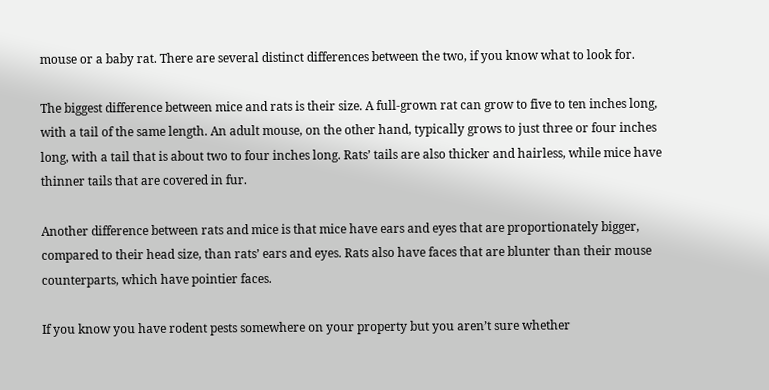mouse or a baby rat. There are several distinct differences between the two, if you know what to look for.

The biggest difference between mice and rats is their size. A full-grown rat can grow to five to ten inches long, with a tail of the same length. An adult mouse, on the other hand, typically grows to just three or four inches long, with a tail that is about two to four inches long. Rats’ tails are also thicker and hairless, while mice have thinner tails that are covered in fur.

Another difference between rats and mice is that mice have ears and eyes that are proportionately bigger, compared to their head size, than rats’ ears and eyes. Rats also have faces that are blunter than their mouse counterparts, which have pointier faces.

If you know you have rodent pests somewhere on your property but you aren’t sure whether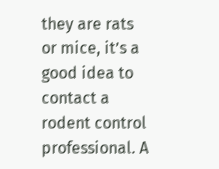they are rats or mice, it’s a good idea to contact a rodent control professional. A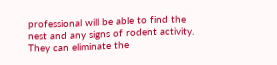professional will be able to find the nest and any signs of rodent activity. They can eliminate the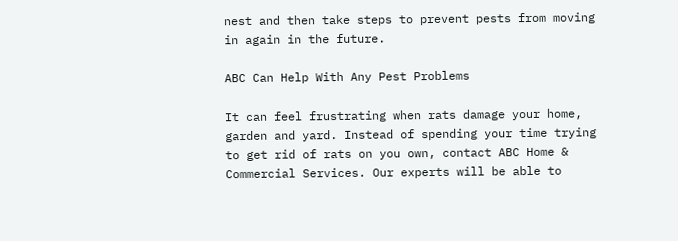nest and then take steps to prevent pests from moving in again in the future.

ABC Can Help With Any Pest Problems

It can feel frustrating when rats damage your home, garden and yard. Instead of spending your time trying to get rid of rats on you own, contact ABC Home & Commercial Services. Our experts will be able to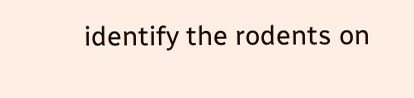identify the rodents on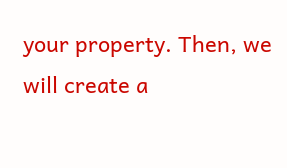your property. Then, we will create a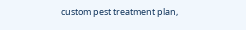custom pest treatment plan,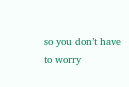so you don’t have to worry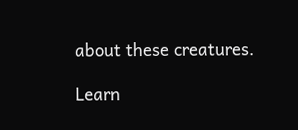about these creatures.

Learn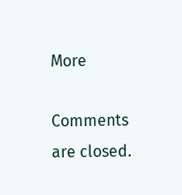More

Comments are closed.